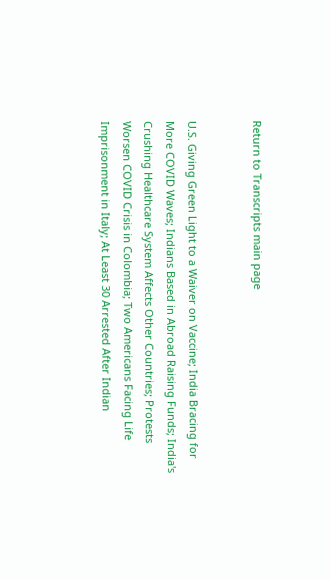Return to Transcripts main page


U.S. Giving Green Light to a Waiver on Vaccine; India Bracing for More COVID Waves; Indians Based in Abroad Raising Funds; India's Crushing Healthcare System Affects Other Countries; Protests Worsen COVID Crisis in Colombia; Two Americans Facing Life Imprisonment in Italy; At Least 30 Arrested After Indian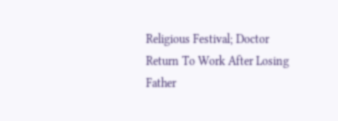Religious Festival; Doctor Return To Work After Losing Father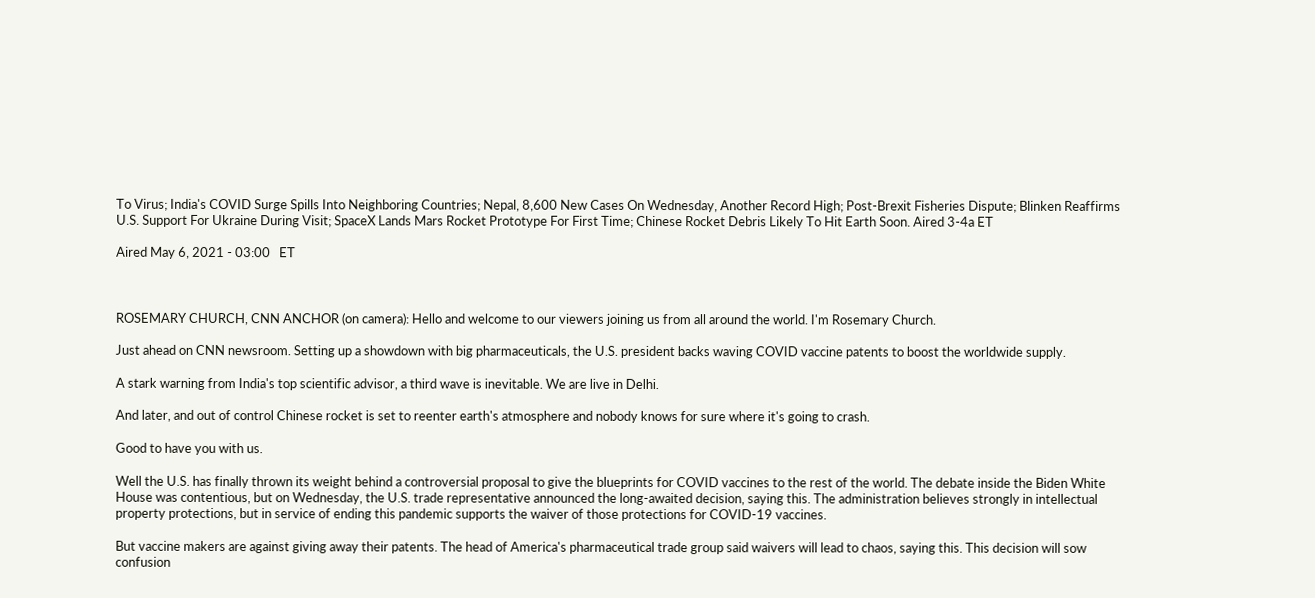To Virus; India's COVID Surge Spills Into Neighboring Countries; Nepal, 8,600 New Cases On Wednesday, Another Record High; Post-Brexit Fisheries Dispute; Blinken Reaffirms U.S. Support For Ukraine During Visit; SpaceX Lands Mars Rocket Prototype For First Time; Chinese Rocket Debris Likely To Hit Earth Soon. Aired 3-4a ET

Aired May 6, 2021 - 03:00   ET



ROSEMARY CHURCH, CNN ANCHOR (on camera): Hello and welcome to our viewers joining us from all around the world. I'm Rosemary Church.

Just ahead on CNN newsroom. Setting up a showdown with big pharmaceuticals, the U.S. president backs waving COVID vaccine patents to boost the worldwide supply.

A stark warning from India's top scientific advisor, a third wave is inevitable. We are live in Delhi.

And later, and out of control Chinese rocket is set to reenter earth's atmosphere and nobody knows for sure where it's going to crash.

Good to have you with us.

Well the U.S. has finally thrown its weight behind a controversial proposal to give the blueprints for COVID vaccines to the rest of the world. The debate inside the Biden White House was contentious, but on Wednesday, the U.S. trade representative announced the long-awaited decision, saying this. The administration believes strongly in intellectual property protections, but in service of ending this pandemic supports the waiver of those protections for COVID-19 vaccines.

But vaccine makers are against giving away their patents. The head of America's pharmaceutical trade group said waivers will lead to chaos, saying this. This decision will sow confusion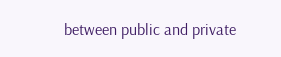between public and private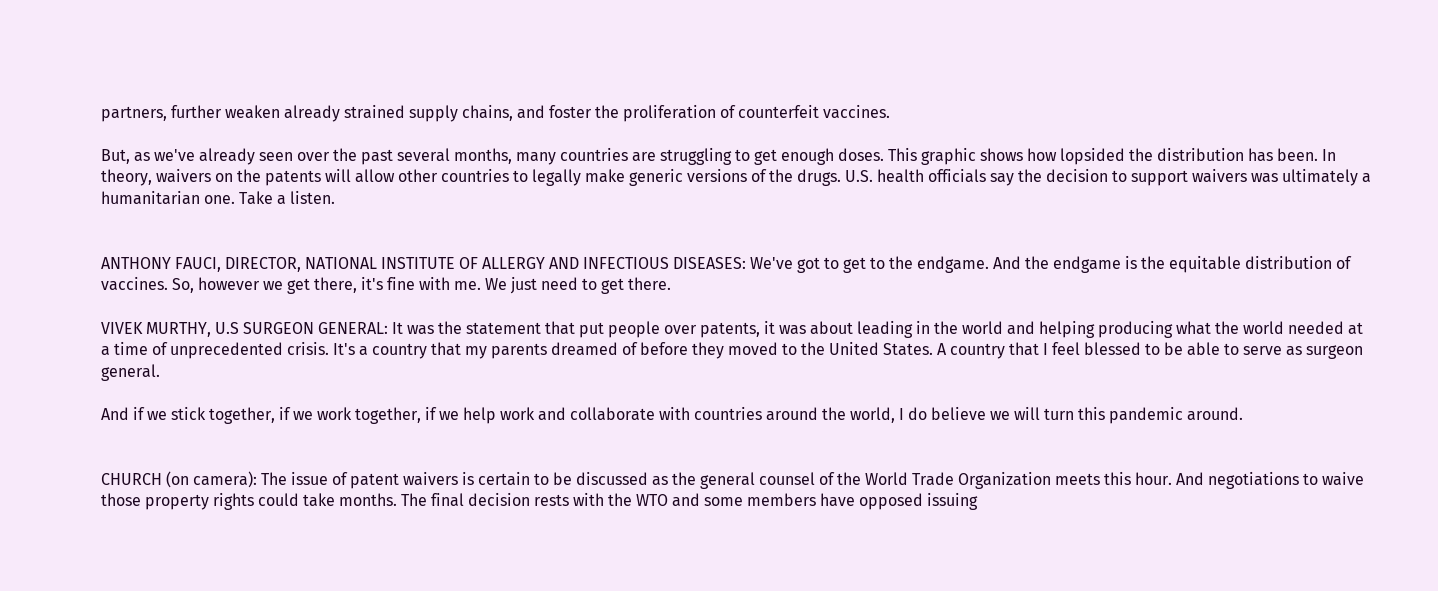partners, further weaken already strained supply chains, and foster the proliferation of counterfeit vaccines.

But, as we've already seen over the past several months, many countries are struggling to get enough doses. This graphic shows how lopsided the distribution has been. In theory, waivers on the patents will allow other countries to legally make generic versions of the drugs. U.S. health officials say the decision to support waivers was ultimately a humanitarian one. Take a listen.


ANTHONY FAUCI, DIRECTOR, NATIONAL INSTITUTE OF ALLERGY AND INFECTIOUS DISEASES: We've got to get to the endgame. And the endgame is the equitable distribution of vaccines. So, however we get there, it's fine with me. We just need to get there.

VIVEK MURTHY, U.S SURGEON GENERAL: It was the statement that put people over patents, it was about leading in the world and helping producing what the world needed at a time of unprecedented crisis. It's a country that my parents dreamed of before they moved to the United States. A country that I feel blessed to be able to serve as surgeon general.

And if we stick together, if we work together, if we help work and collaborate with countries around the world, I do believe we will turn this pandemic around.


CHURCH (on camera): The issue of patent waivers is certain to be discussed as the general counsel of the World Trade Organization meets this hour. And negotiations to waive those property rights could take months. The final decision rests with the WTO and some members have opposed issuing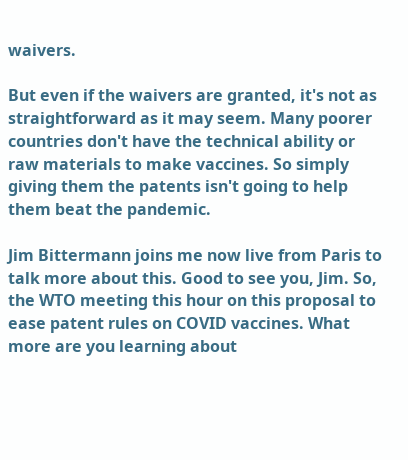waivers.

But even if the waivers are granted, it's not as straightforward as it may seem. Many poorer countries don't have the technical ability or raw materials to make vaccines. So simply giving them the patents isn't going to help them beat the pandemic.

Jim Bittermann joins me now live from Paris to talk more about this. Good to see you, Jim. So, the WTO meeting this hour on this proposal to ease patent rules on COVID vaccines. What more are you learning about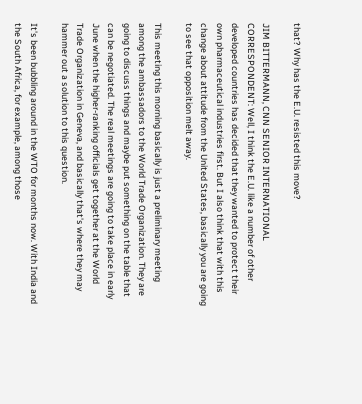that? Why has the E.U. resisted this move?

JIM BITTERMANN, CNN SENIOR INTERNATIONAL CORRESPONDENT: Well, I think the E.U. like a number of other developed countries has decided that they wanted to protect their own pharmaceutical industries first. But I also think that with this change about attitude from the United States, basically you are going to see that opposition melt away.

This meeting this morning basically is just a preliminary meeting among the ambassadors to the World Trade Organization. They are going to discuss things and maybe put something on the table that can be negotiated. The real meetings are going to take place in early June when the higher-ranking officials get together at the World Trade Organization in Geneva, and basically that's where they may hammer out a solution to this question.

It's been bubbling around in the WTO for months now. With India and the South Africa, for example, among those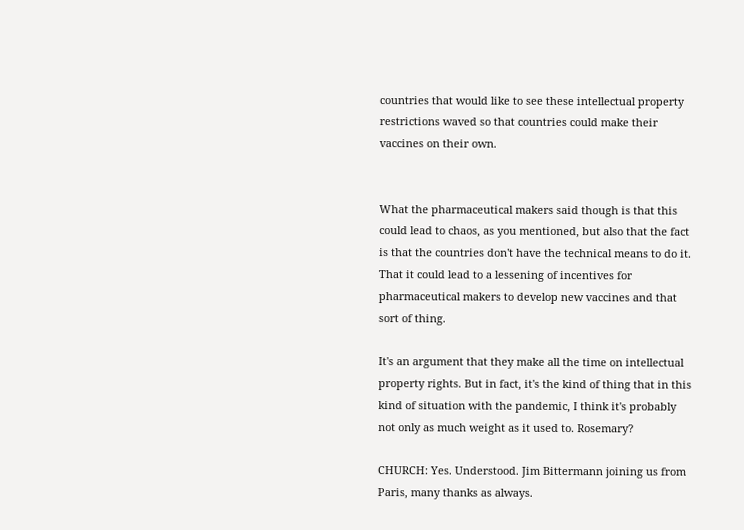countries that would like to see these intellectual property restrictions waved so that countries could make their vaccines on their own.


What the pharmaceutical makers said though is that this could lead to chaos, as you mentioned, but also that the fact is that the countries don't have the technical means to do it. That it could lead to a lessening of incentives for pharmaceutical makers to develop new vaccines and that sort of thing.

It's an argument that they make all the time on intellectual property rights. But in fact, it's the kind of thing that in this kind of situation with the pandemic, I think it's probably not only as much weight as it used to. Rosemary?

CHURCH: Yes. Understood. Jim Bittermann joining us from Paris, many thanks as always.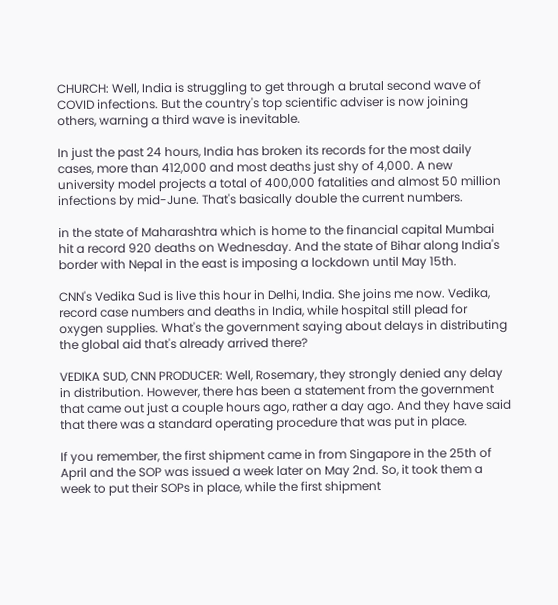CHURCH: Well, India is struggling to get through a brutal second wave of COVID infections. But the country's top scientific adviser is now joining others, warning a third wave is inevitable.

In just the past 24 hours, India has broken its records for the most daily cases, more than 412,000 and most deaths just shy of 4,000. A new university model projects a total of 400,000 fatalities and almost 50 million infections by mid-June. That's basically double the current numbers.

in the state of Maharashtra which is home to the financial capital Mumbai hit a record 920 deaths on Wednesday. And the state of Bihar along India's border with Nepal in the east is imposing a lockdown until May 15th.

CNN's Vedika Sud is live this hour in Delhi, India. She joins me now. Vedika, record case numbers and deaths in India, while hospital still plead for oxygen supplies. What's the government saying about delays in distributing the global aid that's already arrived there?

VEDIKA SUD, CNN PRODUCER: Well, Rosemary, they strongly denied any delay in distribution. However, there has been a statement from the government that came out just a couple hours ago, rather a day ago. And they have said that there was a standard operating procedure that was put in place.

If you remember, the first shipment came in from Singapore in the 25th of April and the SOP was issued a week later on May 2nd. So, it took them a week to put their SOPs in place, while the first shipment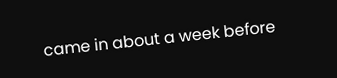came in about a week before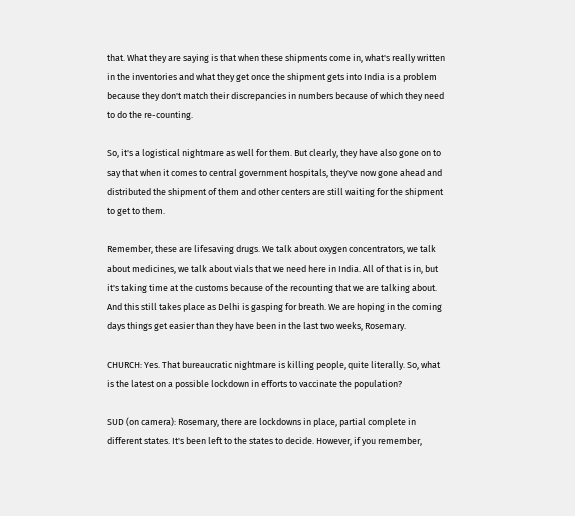that. What they are saying is that when these shipments come in, what's really written in the inventories and what they get once the shipment gets into India is a problem because they don't match their discrepancies in numbers because of which they need to do the re-counting.

So, it's a logistical nightmare as well for them. But clearly, they have also gone on to say that when it comes to central government hospitals, they've now gone ahead and distributed the shipment of them and other centers are still waiting for the shipment to get to them.

Remember, these are lifesaving drugs. We talk about oxygen concentrators, we talk about medicines, we talk about vials that we need here in India. All of that is in, but it's taking time at the customs because of the recounting that we are talking about. And this still takes place as Delhi is gasping for breath. We are hoping in the coming days things get easier than they have been in the last two weeks, Rosemary.

CHURCH: Yes. That bureaucratic nightmare is killing people, quite literally. So, what is the latest on a possible lockdown in efforts to vaccinate the population?

SUD (on camera): Rosemary, there are lockdowns in place, partial complete in different states. It's been left to the states to decide. However, if you remember,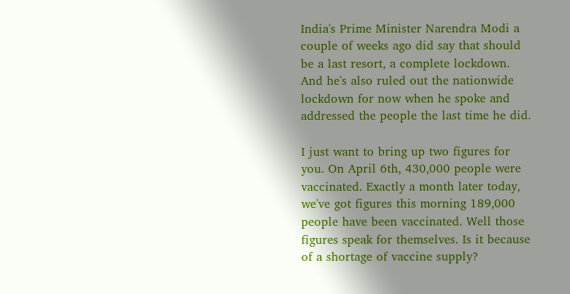India's Prime Minister Narendra Modi a couple of weeks ago did say that should be a last resort, a complete lockdown. And he's also ruled out the nationwide lockdown for now when he spoke and addressed the people the last time he did.

I just want to bring up two figures for you. On April 6th, 430,000 people were vaccinated. Exactly a month later today, we've got figures this morning 189,000 people have been vaccinated. Well those figures speak for themselves. Is it because of a shortage of vaccine supply?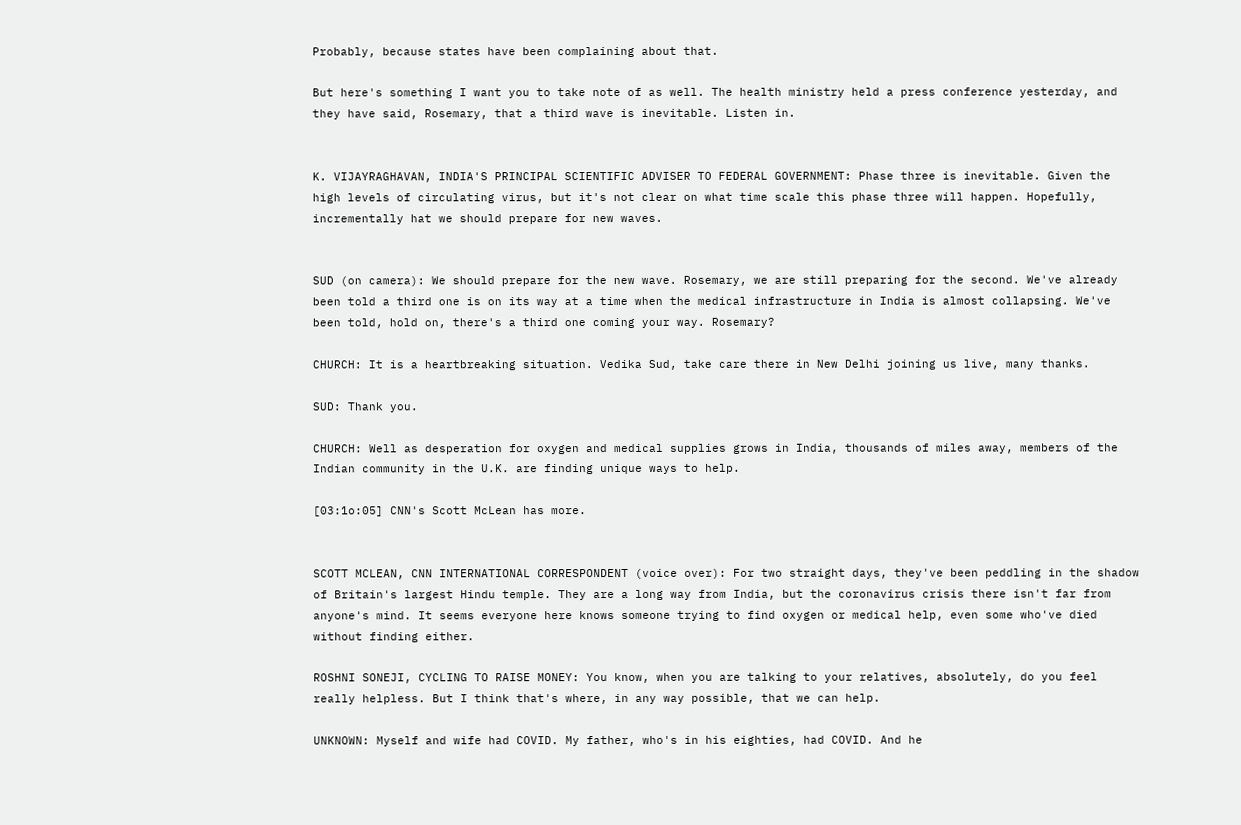Probably, because states have been complaining about that.

But here's something I want you to take note of as well. The health ministry held a press conference yesterday, and they have said, Rosemary, that a third wave is inevitable. Listen in.


K. VIJAYRAGHAVAN, INDIA'S PRINCIPAL SCIENTIFIC ADVISER TO FEDERAL GOVERNMENT: Phase three is inevitable. Given the high levels of circulating virus, but it's not clear on what time scale this phase three will happen. Hopefully, incrementally hat we should prepare for new waves.


SUD (on camera): We should prepare for the new wave. Rosemary, we are still preparing for the second. We've already been told a third one is on its way at a time when the medical infrastructure in India is almost collapsing. We've been told, hold on, there's a third one coming your way. Rosemary?

CHURCH: It is a heartbreaking situation. Vedika Sud, take care there in New Delhi joining us live, many thanks.

SUD: Thank you.

CHURCH: Well as desperation for oxygen and medical supplies grows in India, thousands of miles away, members of the Indian community in the U.K. are finding unique ways to help.

[03:1o:05] CNN's Scott McLean has more.


SCOTT MCLEAN, CNN INTERNATIONAL CORRESPONDENT (voice over): For two straight days, they've been peddling in the shadow of Britain's largest Hindu temple. They are a long way from India, but the coronavirus crisis there isn't far from anyone's mind. It seems everyone here knows someone trying to find oxygen or medical help, even some who've died without finding either.

ROSHNI SONEJI, CYCLING TO RAISE MONEY: You know, when you are talking to your relatives, absolutely, do you feel really helpless. But I think that's where, in any way possible, that we can help.

UNKNOWN: Myself and wife had COVID. My father, who's in his eighties, had COVID. And he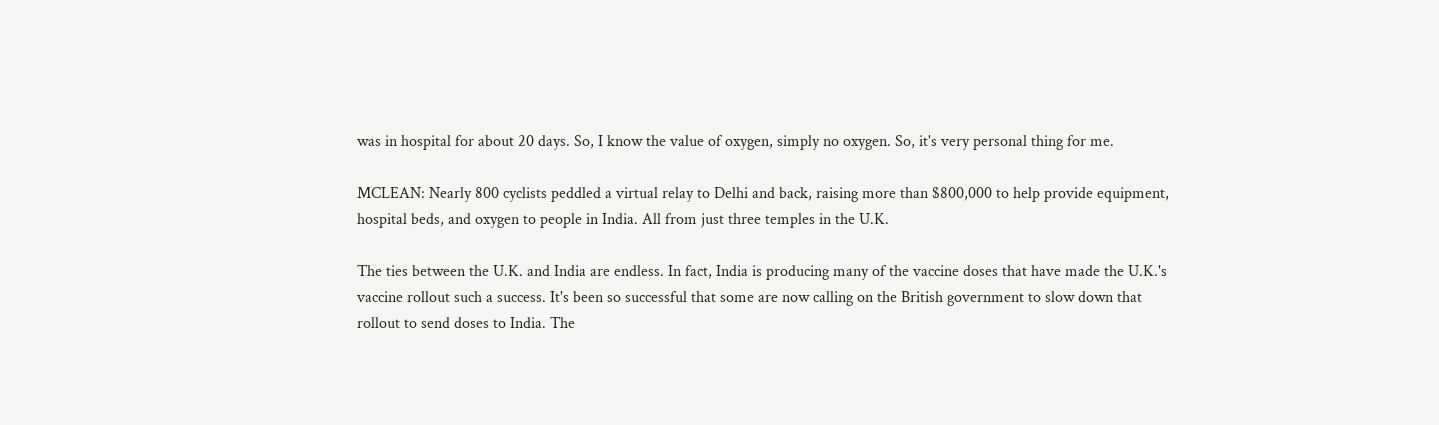was in hospital for about 20 days. So, I know the value of oxygen, simply no oxygen. So, it's very personal thing for me.

MCLEAN: Nearly 800 cyclists peddled a virtual relay to Delhi and back, raising more than $800,000 to help provide equipment, hospital beds, and oxygen to people in India. All from just three temples in the U.K.

The ties between the U.K. and India are endless. In fact, India is producing many of the vaccine doses that have made the U.K.'s vaccine rollout such a success. It's been so successful that some are now calling on the British government to slow down that rollout to send doses to India. The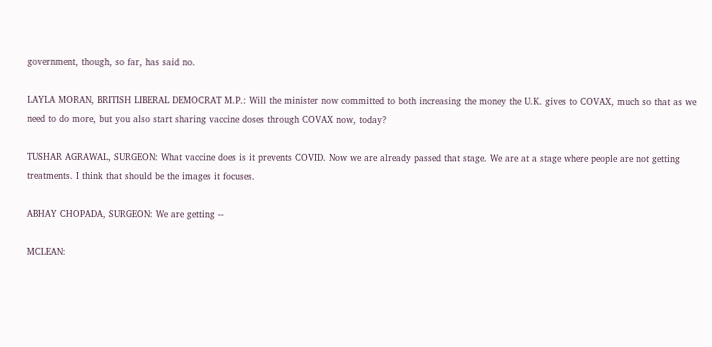government, though, so far, has said no.

LAYLA MORAN, BRITISH LIBERAL DEMOCRAT M.P.: Will the minister now committed to both increasing the money the U.K. gives to COVAX, much so that as we need to do more, but you also start sharing vaccine doses through COVAX now, today?

TUSHAR AGRAWAL, SURGEON: What vaccine does is it prevents COVID. Now we are already passed that stage. We are at a stage where people are not getting treatments. I think that should be the images it focuses.

ABHAY CHOPADA, SURGEON: We are getting --

MCLEAN: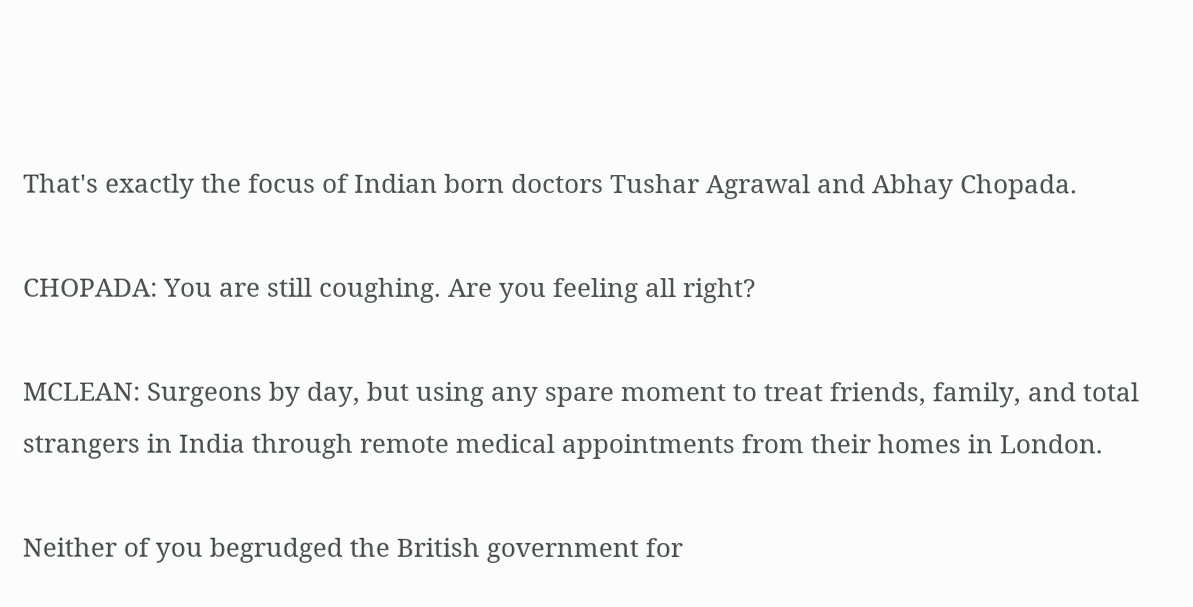That's exactly the focus of Indian born doctors Tushar Agrawal and Abhay Chopada.

CHOPADA: You are still coughing. Are you feeling all right?

MCLEAN: Surgeons by day, but using any spare moment to treat friends, family, and total strangers in India through remote medical appointments from their homes in London.

Neither of you begrudged the British government for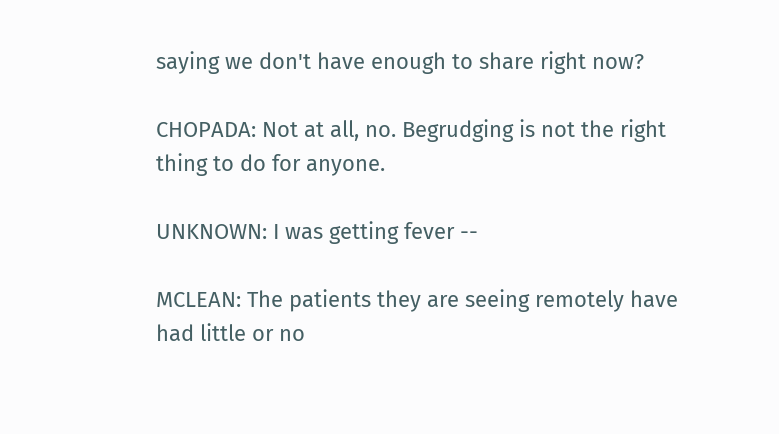saying we don't have enough to share right now?

CHOPADA: Not at all, no. Begrudging is not the right thing to do for anyone.

UNKNOWN: I was getting fever --

MCLEAN: The patients they are seeing remotely have had little or no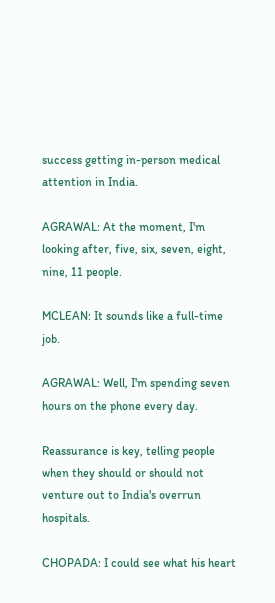success getting in-person medical attention in India.

AGRAWAL: At the moment, I'm looking after, five, six, seven, eight, nine, 11 people.

MCLEAN: It sounds like a full-time job.

AGRAWAL: Well, I'm spending seven hours on the phone every day.

Reassurance is key, telling people when they should or should not venture out to India's overrun hospitals.

CHOPADA: I could see what his heart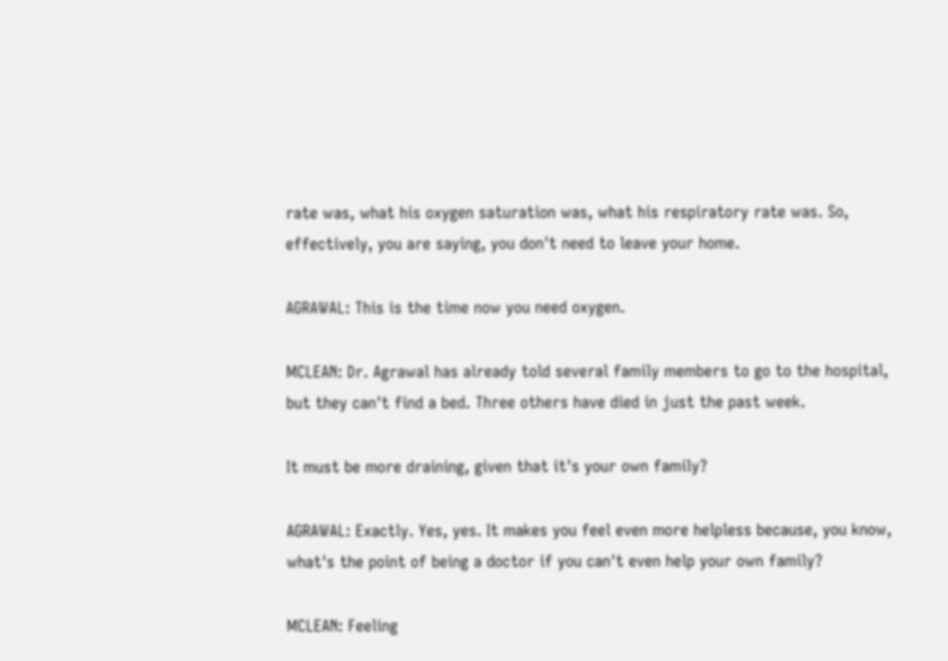rate was, what his oxygen saturation was, what his respiratory rate was. So, effectively, you are saying, you don't need to leave your home.

AGRAWAL: This is the time now you need oxygen.

MCLEAN: Dr. Agrawal has already told several family members to go to the hospital, but they can't find a bed. Three others have died in just the past week.

It must be more draining, given that it's your own family?

AGRAWAL: Exactly. Yes, yes. It makes you feel even more helpless because, you know, what's the point of being a doctor if you can't even help your own family?

MCLEAN: Feeling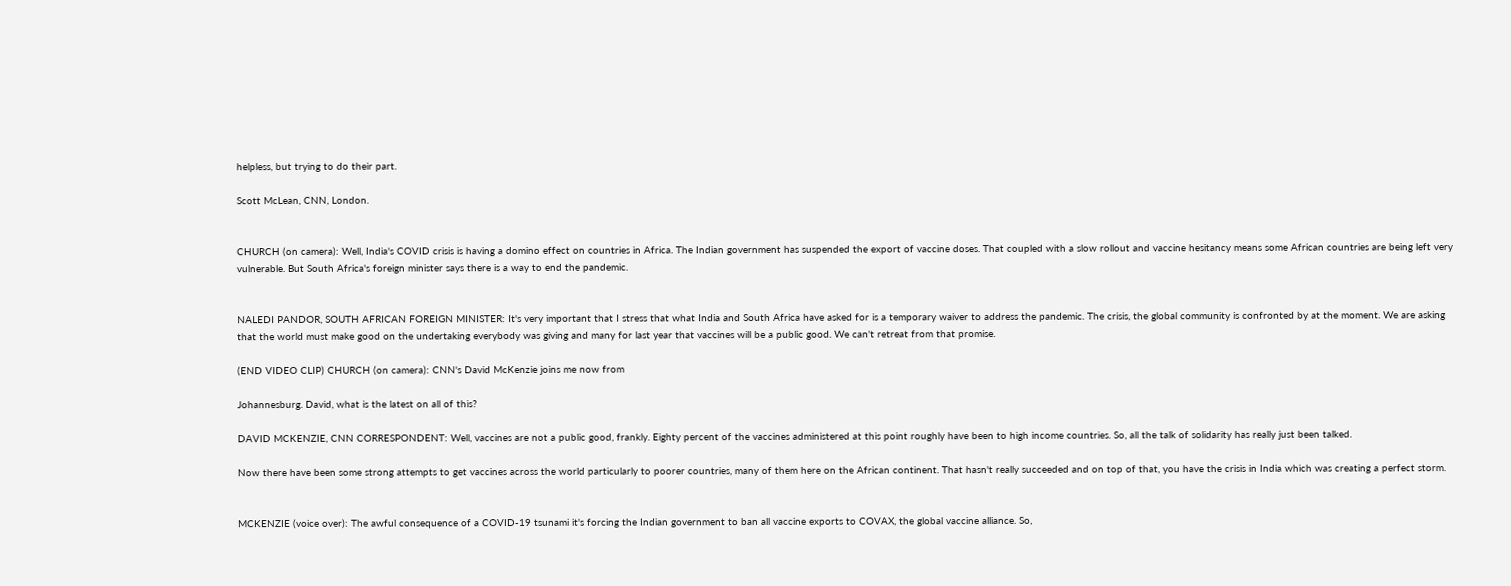helpless, but trying to do their part.

Scott McLean, CNN, London.


CHURCH (on camera): Well, India's COVID crisis is having a domino effect on countries in Africa. The Indian government has suspended the export of vaccine doses. That coupled with a slow rollout and vaccine hesitancy means some African countries are being left very vulnerable. But South Africa's foreign minister says there is a way to end the pandemic.


NALEDI PANDOR, SOUTH AFRICAN FOREIGN MINISTER: It's very important that I stress that what India and South Africa have asked for is a temporary waiver to address the pandemic. The crisis, the global community is confronted by at the moment. We are asking that the world must make good on the undertaking everybody was giving and many for last year that vaccines will be a public good. We can't retreat from that promise.

(END VIDEO CLIP) CHURCH (on camera): CNN's David McKenzie joins me now from

Johannesburg. David, what is the latest on all of this?

DAVID MCKENZIE, CNN CORRESPONDENT: Well, vaccines are not a public good, frankly. Eighty percent of the vaccines administered at this point roughly have been to high income countries. So, all the talk of solidarity has really just been talked.

Now there have been some strong attempts to get vaccines across the world particularly to poorer countries, many of them here on the African continent. That hasn't really succeeded and on top of that, you have the crisis in India which was creating a perfect storm.


MCKENZIE (voice over): The awful consequence of a COVID-19 tsunami it's forcing the Indian government to ban all vaccine exports to COVAX, the global vaccine alliance. So,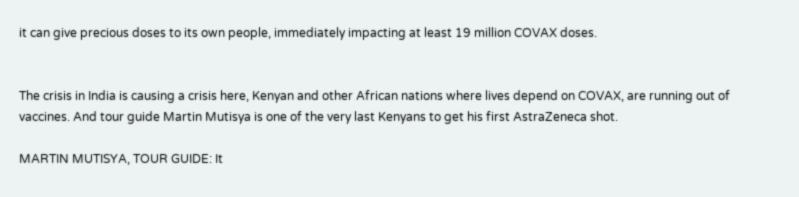it can give precious doses to its own people, immediately impacting at least 19 million COVAX doses.


The crisis in India is causing a crisis here, Kenyan and other African nations where lives depend on COVAX, are running out of vaccines. And tour guide Martin Mutisya is one of the very last Kenyans to get his first AstraZeneca shot.

MARTIN MUTISYA, TOUR GUIDE: It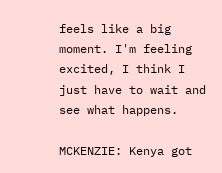feels like a big moment. I'm feeling excited, I think I just have to wait and see what happens.

MCKENZIE: Kenya got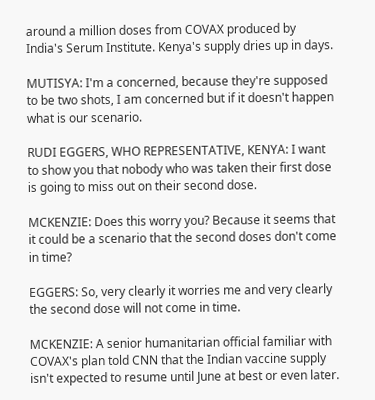around a million doses from COVAX produced by India's Serum Institute. Kenya's supply dries up in days.

MUTISYA: I'm a concerned, because they're supposed to be two shots, I am concerned but if it doesn't happen what is our scenario.

RUDI EGGERS, WHO REPRESENTATIVE, KENYA: I want to show you that nobody who was taken their first dose is going to miss out on their second dose.

MCKENZIE: Does this worry you? Because it seems that it could be a scenario that the second doses don't come in time?

EGGERS: So, very clearly it worries me and very clearly the second dose will not come in time.

MCKENZIE: A senior humanitarian official familiar with COVAX's plan told CNN that the Indian vaccine supply isn't expected to resume until June at best or even later.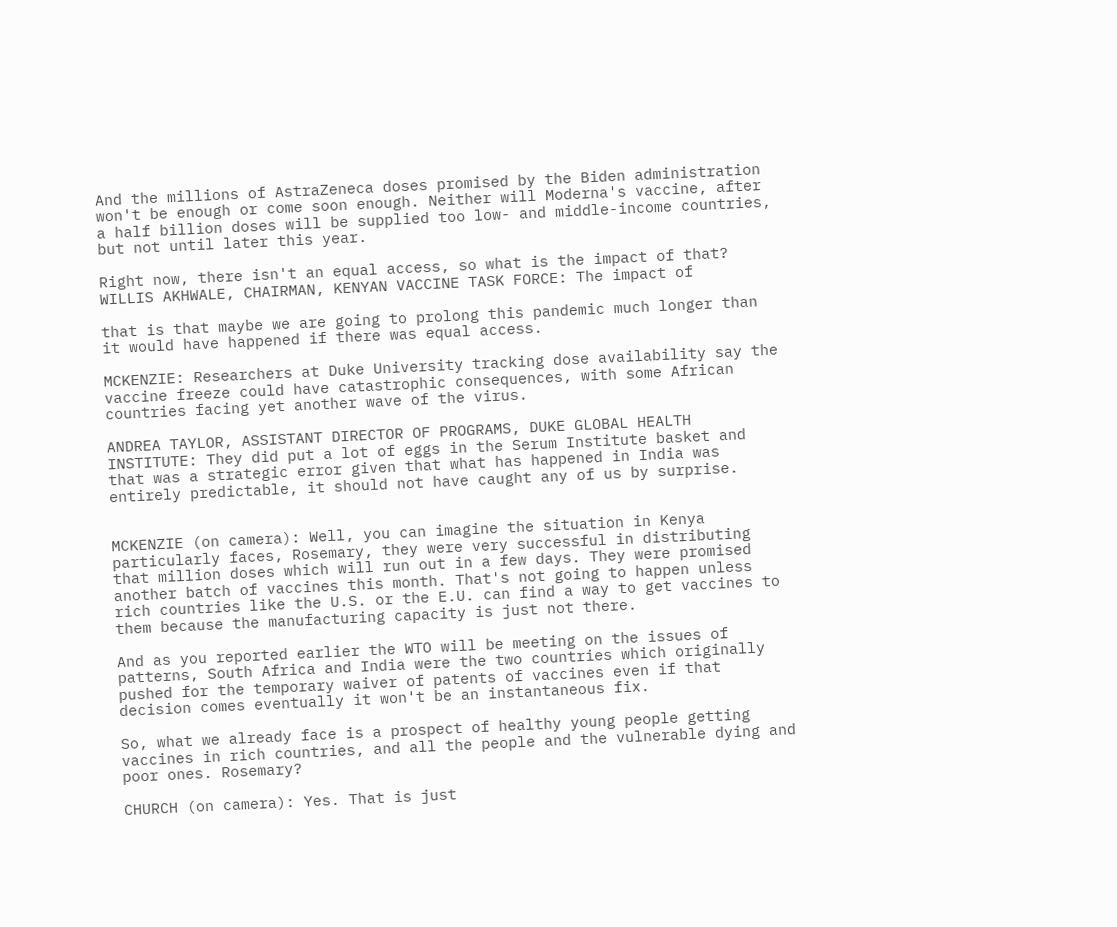And the millions of AstraZeneca doses promised by the Biden administration won't be enough or come soon enough. Neither will Moderna's vaccine, after a half billion doses will be supplied too low- and middle-income countries, but not until later this year.

Right now, there isn't an equal access, so what is the impact of that? WILLIS AKHWALE, CHAIRMAN, KENYAN VACCINE TASK FORCE: The impact of

that is that maybe we are going to prolong this pandemic much longer than it would have happened if there was equal access.

MCKENZIE: Researchers at Duke University tracking dose availability say the vaccine freeze could have catastrophic consequences, with some African countries facing yet another wave of the virus.

ANDREA TAYLOR, ASSISTANT DIRECTOR OF PROGRAMS, DUKE GLOBAL HEALTH INSTITUTE: They did put a lot of eggs in the Serum Institute basket and that was a strategic error given that what has happened in India was entirely predictable, it should not have caught any of us by surprise.


MCKENZIE (on camera): Well, you can imagine the situation in Kenya particularly faces, Rosemary, they were very successful in distributing that million doses which will run out in a few days. They were promised another batch of vaccines this month. That's not going to happen unless rich countries like the U.S. or the E.U. can find a way to get vaccines to them because the manufacturing capacity is just not there.

And as you reported earlier the WTO will be meeting on the issues of patterns, South Africa and India were the two countries which originally pushed for the temporary waiver of patents of vaccines even if that decision comes eventually it won't be an instantaneous fix.

So, what we already face is a prospect of healthy young people getting vaccines in rich countries, and all the people and the vulnerable dying and poor ones. Rosemary?

CHURCH (on camera): Yes. That is just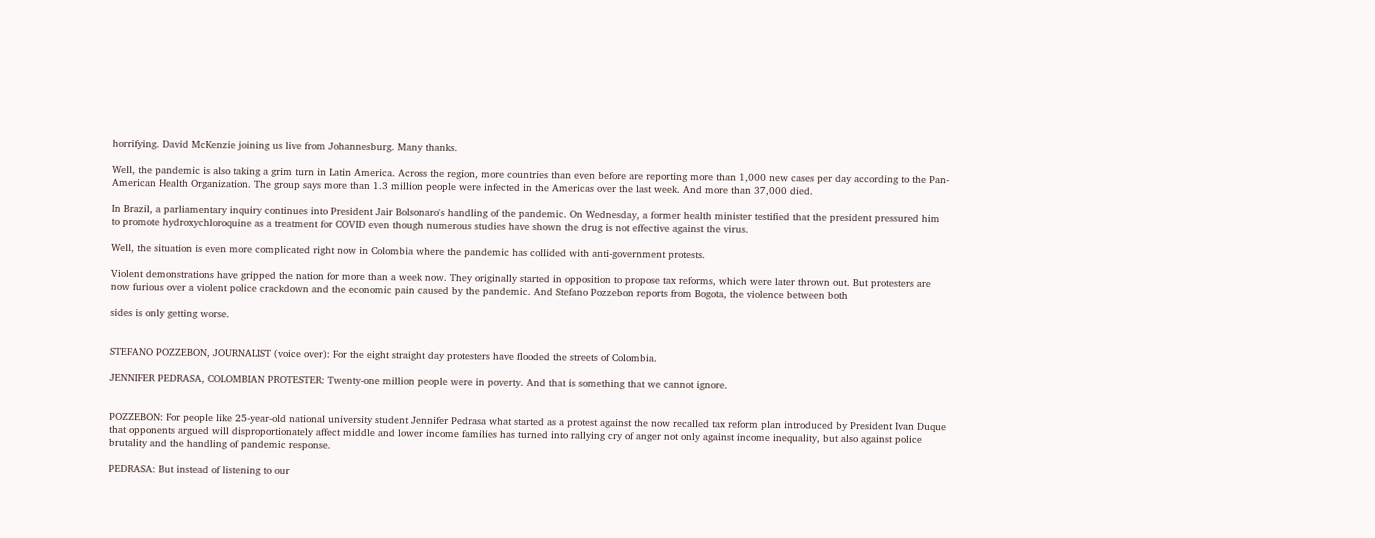horrifying. David McKenzie joining us live from Johannesburg. Many thanks.

Well, the pandemic is also taking a grim turn in Latin America. Across the region, more countries than even before are reporting more than 1,000 new cases per day according to the Pan-American Health Organization. The group says more than 1.3 million people were infected in the Americas over the last week. And more than 37,000 died.

In Brazil, a parliamentary inquiry continues into President Jair Bolsonaro's handling of the pandemic. On Wednesday, a former health minister testified that the president pressured him to promote hydroxychloroquine as a treatment for COVID even though numerous studies have shown the drug is not effective against the virus.

Well, the situation is even more complicated right now in Colombia where the pandemic has collided with anti-government protests.

Violent demonstrations have gripped the nation for more than a week now. They originally started in opposition to propose tax reforms, which were later thrown out. But protesters are now furious over a violent police crackdown and the economic pain caused by the pandemic. And Stefano Pozzebon reports from Bogota, the violence between both

sides is only getting worse.


STEFANO POZZEBON, JOURNALIST (voice over): For the eight straight day protesters have flooded the streets of Colombia.

JENNIFER PEDRASA, COLOMBIAN PROTESTER: Twenty-one million people were in poverty. And that is something that we cannot ignore.


POZZEBON: For people like 25-year-old national university student Jennifer Pedrasa what started as a protest against the now recalled tax reform plan introduced by President Ivan Duque that opponents argued will disproportionately affect middle and lower income families has turned into rallying cry of anger not only against income inequality, but also against police brutality and the handling of pandemic response.

PEDRASA: But instead of listening to our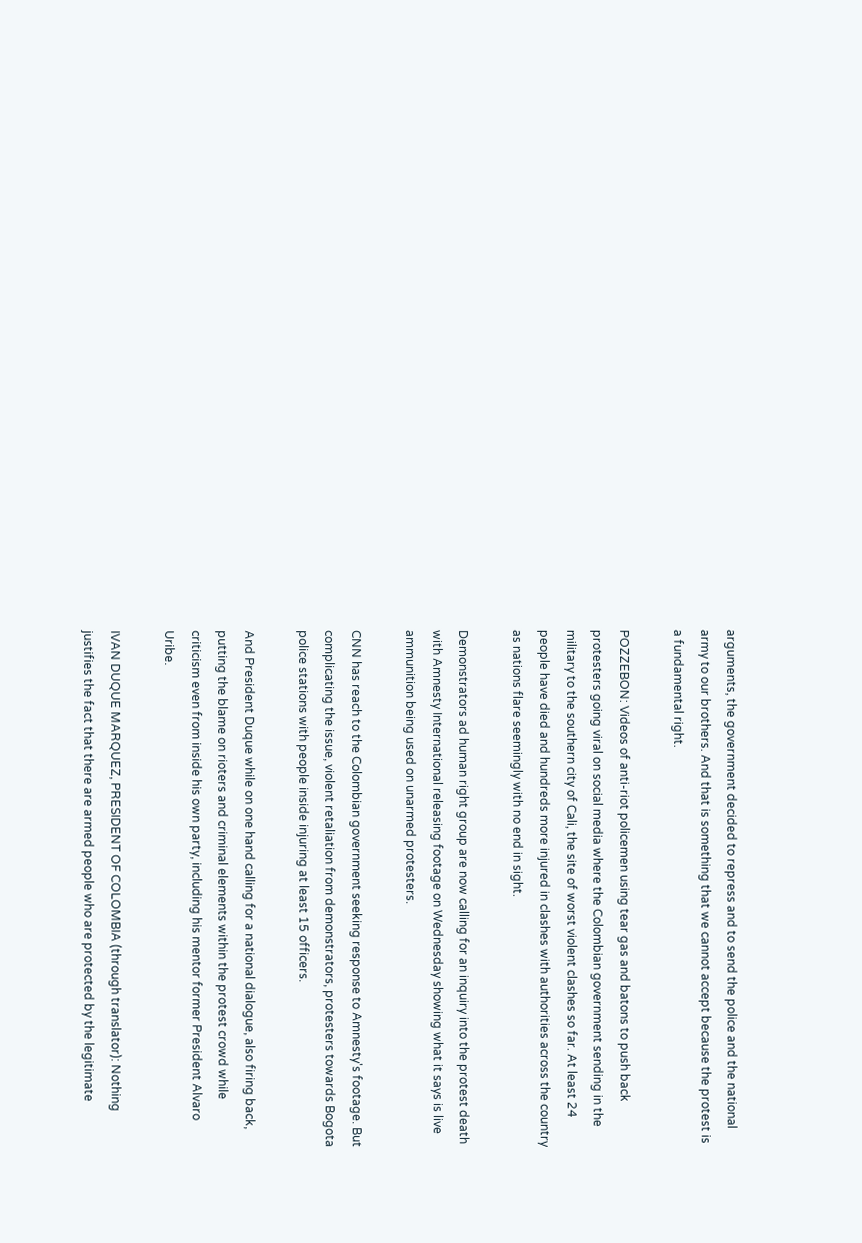arguments, the government decided to repress and to send the police and the national army to our brothers. And that is something that we cannot accept because the protest is a fundamental right.

POZZEBON: Videos of anti-riot policemen using tear gas and batons to push back protesters going viral on social media where the Colombian government sending in the military to the southern city of Cali, the site of worst violent clashes so far. At least 24 people have died and hundreds more injured in clashes with authorities across the country as nations flare seemingly with no end in sight.

Demonstrators ad human right group are now calling for an inquiry into the protest death with Amnesty International releasing footage on Wednesday showing what it says is live ammunition being used on unarmed protesters.

CNN has reach to the Colombian government seeking response to Amnesty's footage. But complicating the issue, violent retaliation from demonstrators, protesters towards Bogota police stations with people inside injuring at least 15 officers.

And President Duque while on one hand calling for a national dialogue, also firing back, putting the blame on rioters and criminal elements within the protest crowd while criticism even from inside his own party, including his mentor former President Alvaro Uribe.

IVAN DUQUE MARQUEZ, PRESIDENT OF COLOMBIA (through translator): Nothing justifies the fact that there are armed people who are protected by the legitimate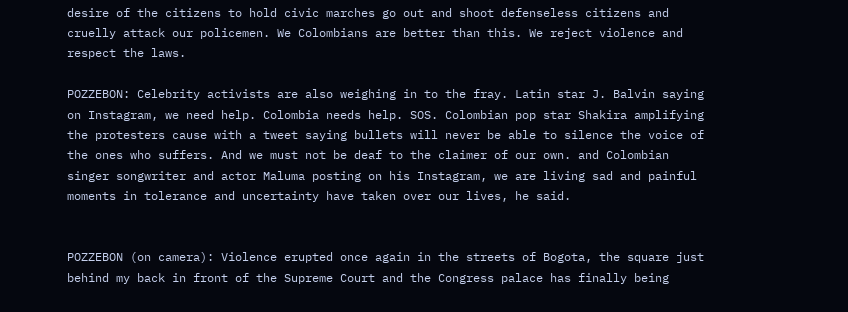desire of the citizens to hold civic marches go out and shoot defenseless citizens and cruelly attack our policemen. We Colombians are better than this. We reject violence and respect the laws.

POZZEBON: Celebrity activists are also weighing in to the fray. Latin star J. Balvin saying on Instagram, we need help. Colombia needs help. SOS. Colombian pop star Shakira amplifying the protesters cause with a tweet saying bullets will never be able to silence the voice of the ones who suffers. And we must not be deaf to the claimer of our own. and Colombian singer songwriter and actor Maluma posting on his Instagram, we are living sad and painful moments in tolerance and uncertainty have taken over our lives, he said.


POZZEBON (on camera): Violence erupted once again in the streets of Bogota, the square just behind my back in front of the Supreme Court and the Congress palace has finally being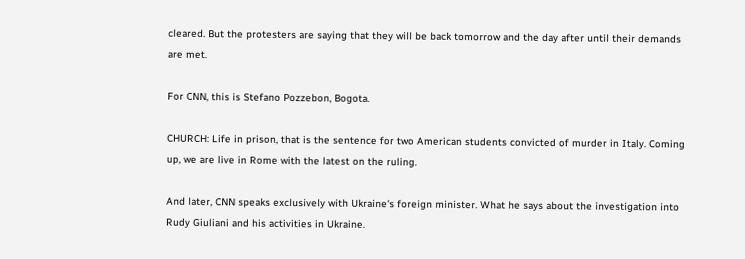cleared. But the protesters are saying that they will be back tomorrow and the day after until their demands are met.

For CNN, this is Stefano Pozzebon, Bogota.

CHURCH: Life in prison, that is the sentence for two American students convicted of murder in Italy. Coming up, we are live in Rome with the latest on the ruling.

And later, CNN speaks exclusively with Ukraine's foreign minister. What he says about the investigation into Rudy Giuliani and his activities in Ukraine.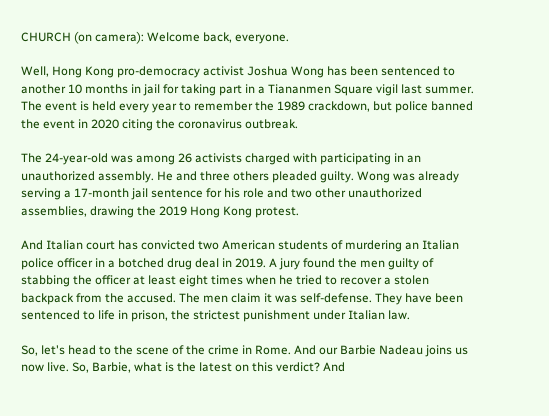CHURCH (on camera): Welcome back, everyone.

Well, Hong Kong pro-democracy activist Joshua Wong has been sentenced to another 10 months in jail for taking part in a Tiananmen Square vigil last summer. The event is held every year to remember the 1989 crackdown, but police banned the event in 2020 citing the coronavirus outbreak.

The 24-year-old was among 26 activists charged with participating in an unauthorized assembly. He and three others pleaded guilty. Wong was already serving a 17-month jail sentence for his role and two other unauthorized assemblies, drawing the 2019 Hong Kong protest.

And Italian court has convicted two American students of murdering an Italian police officer in a botched drug deal in 2019. A jury found the men guilty of stabbing the officer at least eight times when he tried to recover a stolen backpack from the accused. The men claim it was self-defense. They have been sentenced to life in prison, the strictest punishment under Italian law.

So, let's head to the scene of the crime in Rome. And our Barbie Nadeau joins us now live. So, Barbie, what is the latest on this verdict? And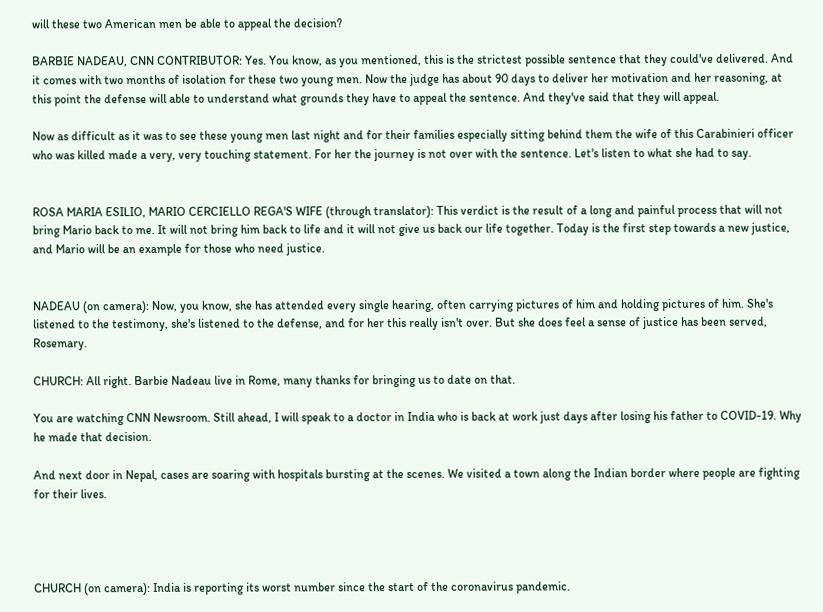will these two American men be able to appeal the decision?

BARBIE NADEAU, CNN CONTRIBUTOR: Yes. You know, as you mentioned, this is the strictest possible sentence that they could've delivered. And it comes with two months of isolation for these two young men. Now the judge has about 90 days to deliver her motivation and her reasoning, at this point the defense will able to understand what grounds they have to appeal the sentence. And they've said that they will appeal.

Now as difficult as it was to see these young men last night and for their families especially sitting behind them the wife of this Carabinieri officer who was killed made a very, very touching statement. For her the journey is not over with the sentence. Let's listen to what she had to say.


ROSA MARIA ESILIO, MARIO CERCIELLO REGA'S WIFE (through translator): This verdict is the result of a long and painful process that will not bring Mario back to me. It will not bring him back to life and it will not give us back our life together. Today is the first step towards a new justice, and Mario will be an example for those who need justice.


NADEAU (on camera): Now, you know, she has attended every single hearing, often carrying pictures of him and holding pictures of him. She's listened to the testimony, she's listened to the defense, and for her this really isn't over. But she does feel a sense of justice has been served, Rosemary.

CHURCH: All right. Barbie Nadeau live in Rome, many thanks for bringing us to date on that.

You are watching CNN Newsroom. Still ahead, I will speak to a doctor in India who is back at work just days after losing his father to COVID-19. Why he made that decision.

And next door in Nepal, cases are soaring with hospitals bursting at the scenes. We visited a town along the Indian border where people are fighting for their lives.




CHURCH (on camera): India is reporting its worst number since the start of the coronavirus pandemic.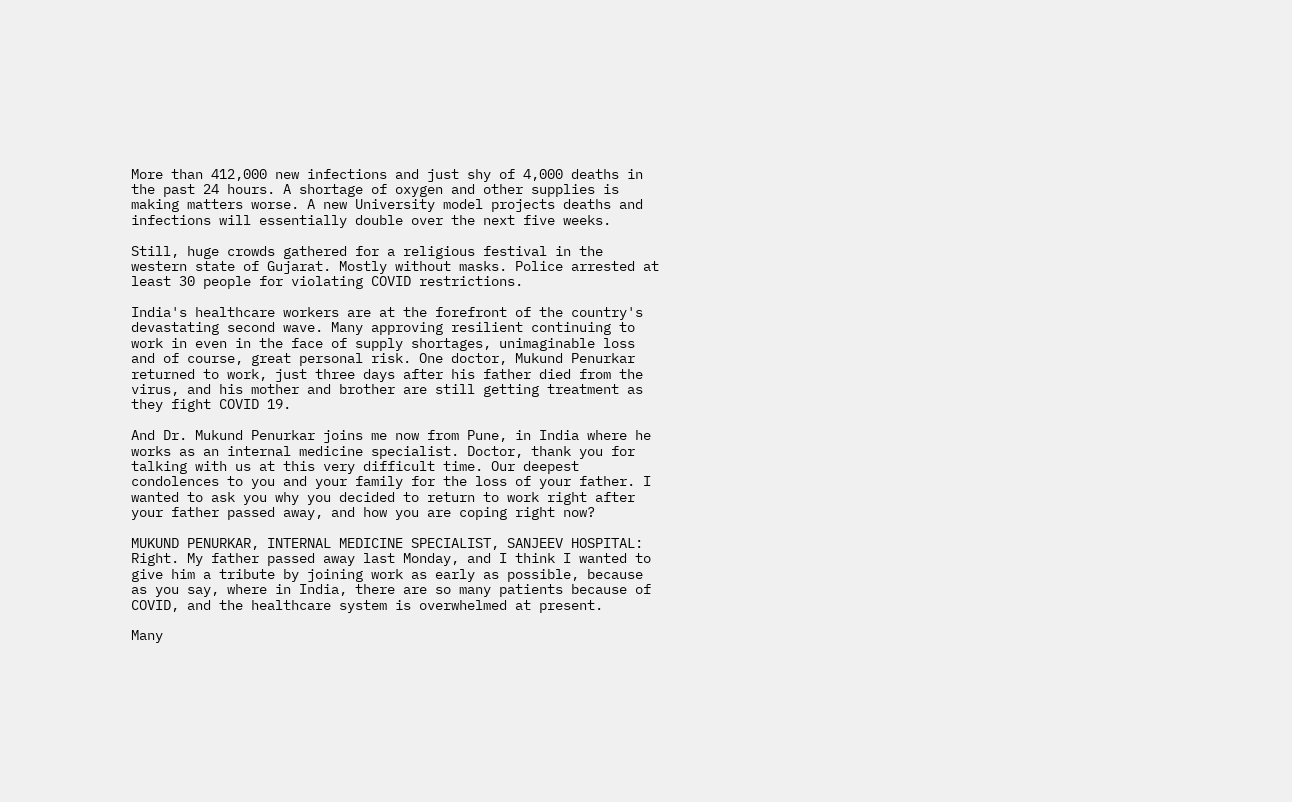More than 412,000 new infections and just shy of 4,000 deaths in the past 24 hours. A shortage of oxygen and other supplies is making matters worse. A new University model projects deaths and infections will essentially double over the next five weeks.

Still, huge crowds gathered for a religious festival in the western state of Gujarat. Mostly without masks. Police arrested at least 30 people for violating COVID restrictions.

India's healthcare workers are at the forefront of the country's devastating second wave. Many approving resilient continuing to work in even in the face of supply shortages, unimaginable loss and of course, great personal risk. One doctor, Mukund Penurkar returned to work, just three days after his father died from the virus, and his mother and brother are still getting treatment as they fight COVID 19.

And Dr. Mukund Penurkar joins me now from Pune, in India where he works as an internal medicine specialist. Doctor, thank you for talking with us at this very difficult time. Our deepest condolences to you and your family for the loss of your father. I wanted to ask you why you decided to return to work right after your father passed away, and how you are coping right now?

MUKUND PENURKAR, INTERNAL MEDICINE SPECIALIST, SANJEEV HOSPITAL: Right. My father passed away last Monday, and I think I wanted to give him a tribute by joining work as early as possible, because as you say, where in India, there are so many patients because of COVID, and the healthcare system is overwhelmed at present.

Many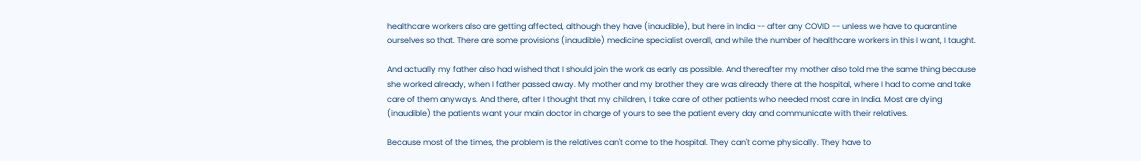healthcare workers also are getting affected, although they have (inaudible), but here in India -- after any COVID -- unless we have to quarantine ourselves so that. There are some provisions (inaudible) medicine specialist overall, and while the number of healthcare workers in this I want, I taught.

And actually my father also had wished that I should join the work as early as possible. And thereafter my mother also told me the same thing because she worked already, when I father passed away. My mother and my brother they are was already there at the hospital, where I had to come and take care of them anyways. And there, after I thought that my children, I take care of other patients who needed most care in India. Most are dying (inaudible) the patients want your main doctor in charge of yours to see the patient every day and communicate with their relatives.

Because most of the times, the problem is the relatives can't come to the hospital. They can't come physically. They have to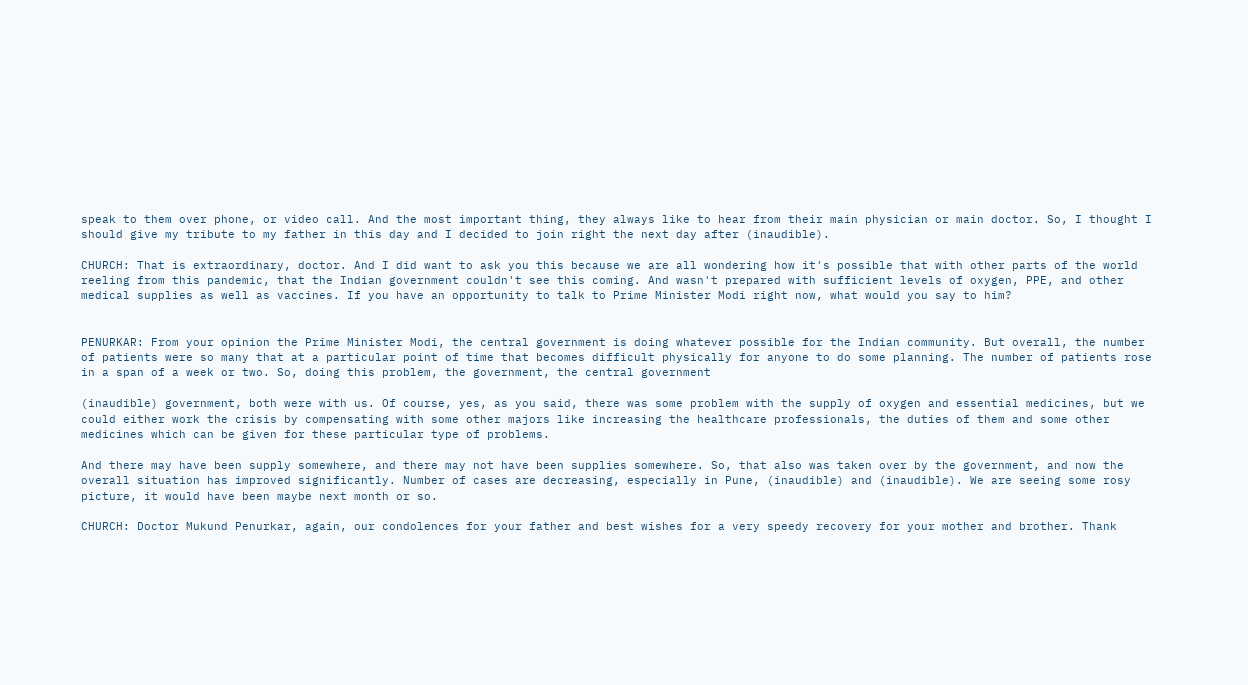speak to them over phone, or video call. And the most important thing, they always like to hear from their main physician or main doctor. So, I thought I should give my tribute to my father in this day and I decided to join right the next day after (inaudible).

CHURCH: That is extraordinary, doctor. And I did want to ask you this because we are all wondering how it's possible that with other parts of the world reeling from this pandemic, that the Indian government couldn't see this coming. And wasn't prepared with sufficient levels of oxygen, PPE, and other medical supplies as well as vaccines. If you have an opportunity to talk to Prime Minister Modi right now, what would you say to him?


PENURKAR: From your opinion the Prime Minister Modi, the central government is doing whatever possible for the Indian community. But overall, the number of patients were so many that at a particular point of time that becomes difficult physically for anyone to do some planning. The number of patients rose in a span of a week or two. So, doing this problem, the government, the central government

(inaudible) government, both were with us. Of course, yes, as you said, there was some problem with the supply of oxygen and essential medicines, but we could either work the crisis by compensating with some other majors like increasing the healthcare professionals, the duties of them and some other medicines which can be given for these particular type of problems.

And there may have been supply somewhere, and there may not have been supplies somewhere. So, that also was taken over by the government, and now the overall situation has improved significantly. Number of cases are decreasing, especially in Pune, (inaudible) and (inaudible). We are seeing some rosy picture, it would have been maybe next month or so.

CHURCH: Doctor Mukund Penurkar, again, our condolences for your father and best wishes for a very speedy recovery for your mother and brother. Thank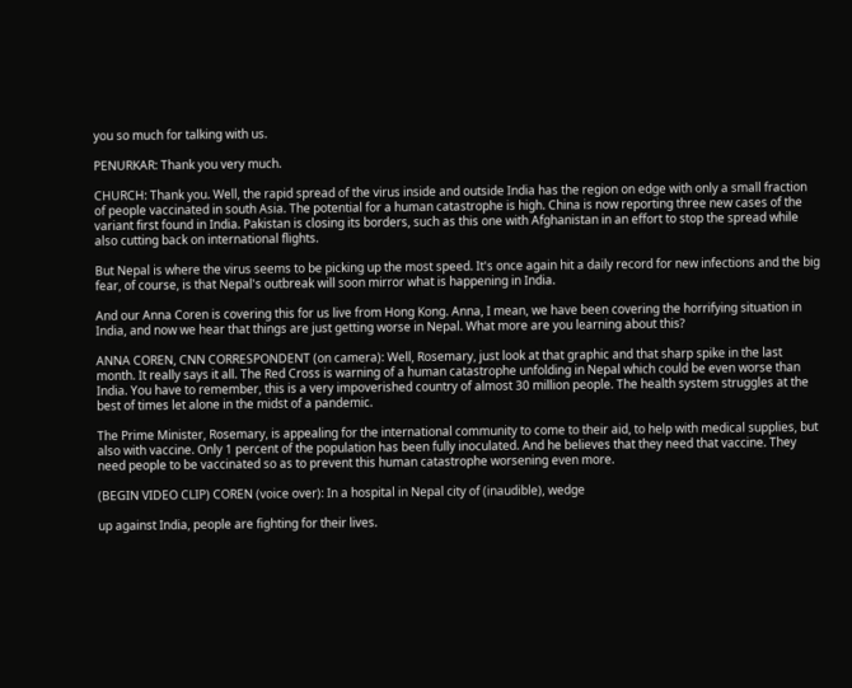you so much for talking with us.

PENURKAR: Thank you very much.

CHURCH: Thank you. Well, the rapid spread of the virus inside and outside India has the region on edge with only a small fraction of people vaccinated in south Asia. The potential for a human catastrophe is high. China is now reporting three new cases of the variant first found in India. Pakistan is closing its borders, such as this one with Afghanistan in an effort to stop the spread while also cutting back on international flights.

But Nepal is where the virus seems to be picking up the most speed. It's once again hit a daily record for new infections and the big fear, of course, is that Nepal's outbreak will soon mirror what is happening in India.

And our Anna Coren is covering this for us live from Hong Kong. Anna, I mean, we have been covering the horrifying situation in India, and now we hear that things are just getting worse in Nepal. What more are you learning about this?

ANNA COREN, CNN CORRESPONDENT (on camera): Well, Rosemary, just look at that graphic and that sharp spike in the last month. It really says it all. The Red Cross is warning of a human catastrophe unfolding in Nepal which could be even worse than India. You have to remember, this is a very impoverished country of almost 30 million people. The health system struggles at the best of times let alone in the midst of a pandemic.

The Prime Minister, Rosemary, is appealing for the international community to come to their aid, to help with medical supplies, but also with vaccine. Only 1 percent of the population has been fully inoculated. And he believes that they need that vaccine. They need people to be vaccinated so as to prevent this human catastrophe worsening even more.

(BEGIN VIDEO CLIP) COREN (voice over): In a hospital in Nepal city of (inaudible), wedge

up against India, people are fighting for their lives.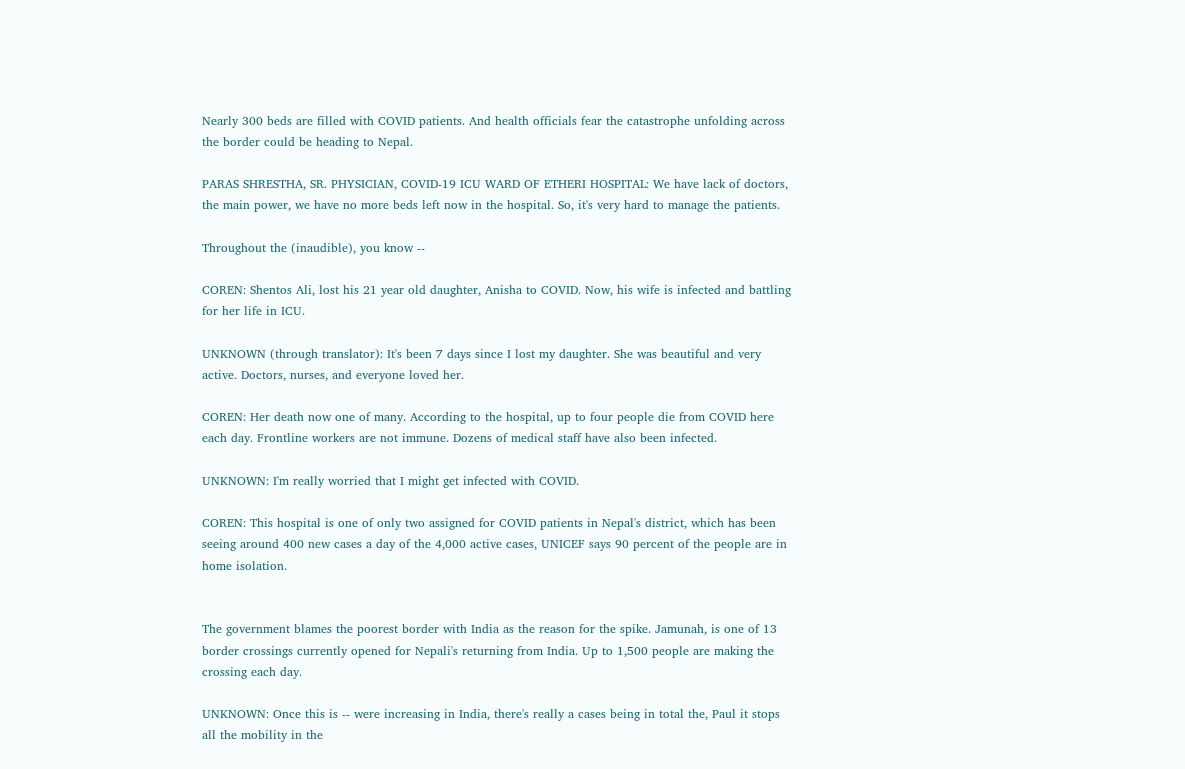Nearly 300 beds are filled with COVID patients. And health officials fear the catastrophe unfolding across the border could be heading to Nepal.

PARAS SHRESTHA, SR. PHYSICIAN, COVID-19 ICU WARD OF ETHERI HOSPITAL: We have lack of doctors, the main power, we have no more beds left now in the hospital. So, it's very hard to manage the patients.

Throughout the (inaudible), you know --

COREN: Shentos Ali, lost his 21 year old daughter, Anisha to COVID. Now, his wife is infected and battling for her life in ICU.

UNKNOWN (through translator): It's been 7 days since I lost my daughter. She was beautiful and very active. Doctors, nurses, and everyone loved her.

COREN: Her death now one of many. According to the hospital, up to four people die from COVID here each day. Frontline workers are not immune. Dozens of medical staff have also been infected.

UNKNOWN: I'm really worried that I might get infected with COVID.

COREN: This hospital is one of only two assigned for COVID patients in Nepal's district, which has been seeing around 400 new cases a day of the 4,000 active cases, UNICEF says 90 percent of the people are in home isolation.


The government blames the poorest border with India as the reason for the spike. Jamunah, is one of 13 border crossings currently opened for Nepali's returning from India. Up to 1,500 people are making the crossing each day.

UNKNOWN: Once this is -- were increasing in India, there's really a cases being in total the, Paul it stops all the mobility in the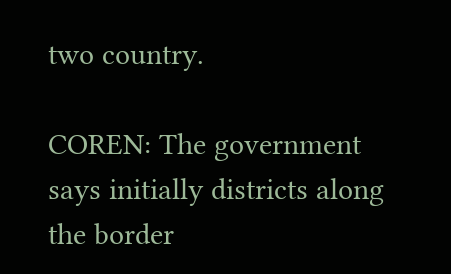two country.

COREN: The government says initially districts along the border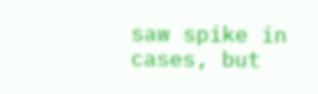saw spike in cases, but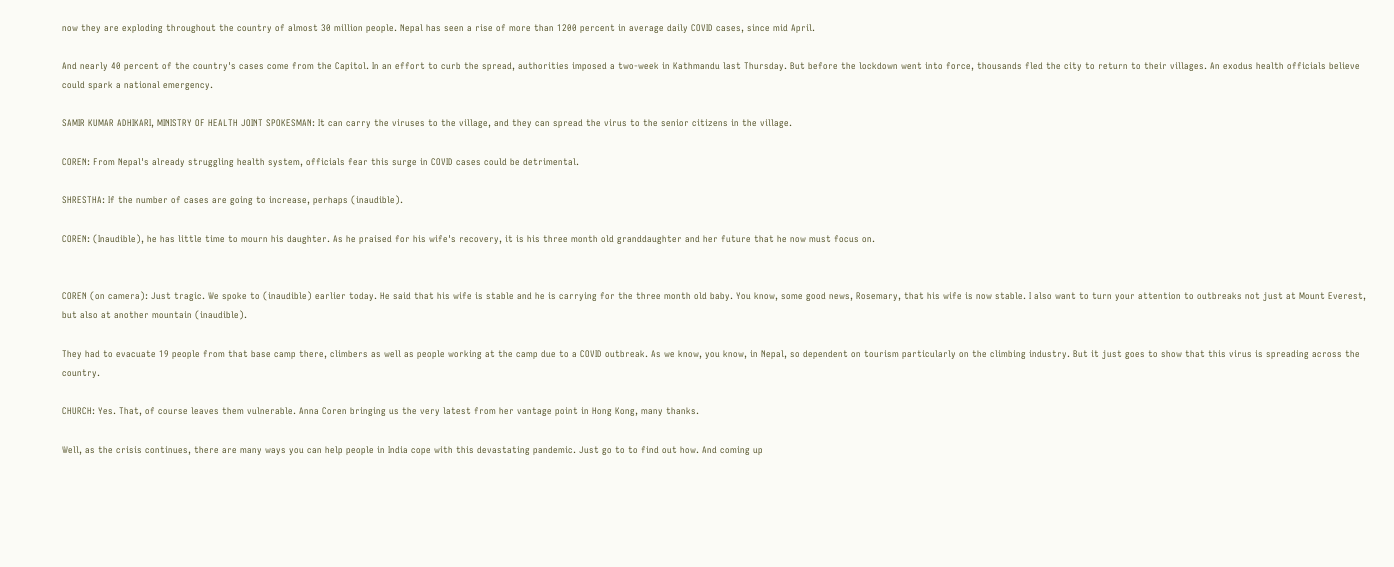now they are exploding throughout the country of almost 30 million people. Nepal has seen a rise of more than 1200 percent in average daily COVID cases, since mid April.

And nearly 40 percent of the country's cases come from the Capitol. In an effort to curb the spread, authorities imposed a two-week in Kathmandu last Thursday. But before the lockdown went into force, thousands fled the city to return to their villages. An exodus health officials believe could spark a national emergency.

SAMIR KUMAR ADHIKARI, MINISTRY OF HEALTH JOINT SPOKESMAN: It can carry the viruses to the village, and they can spread the virus to the senior citizens in the village.

COREN: From Nepal's already struggling health system, officials fear this surge in COVID cases could be detrimental.

SHRESTHA: If the number of cases are going to increase, perhaps (inaudible).

COREN: (Inaudible), he has little time to mourn his daughter. As he praised for his wife's recovery, it is his three month old granddaughter and her future that he now must focus on.


COREN (on camera): Just tragic. We spoke to (inaudible) earlier today. He said that his wife is stable and he is carrying for the three month old baby. You know, some good news, Rosemary, that his wife is now stable. I also want to turn your attention to outbreaks not just at Mount Everest, but also at another mountain (inaudible).

They had to evacuate 19 people from that base camp there, climbers as well as people working at the camp due to a COVID outbreak. As we know, you know, in Nepal, so dependent on tourism particularly on the climbing industry. But it just goes to show that this virus is spreading across the country.

CHURCH: Yes. That, of course leaves them vulnerable. Anna Coren bringing us the very latest from her vantage point in Hong Kong, many thanks.

Well, as the crisis continues, there are many ways you can help people in India cope with this devastating pandemic. Just go to to find out how. And coming up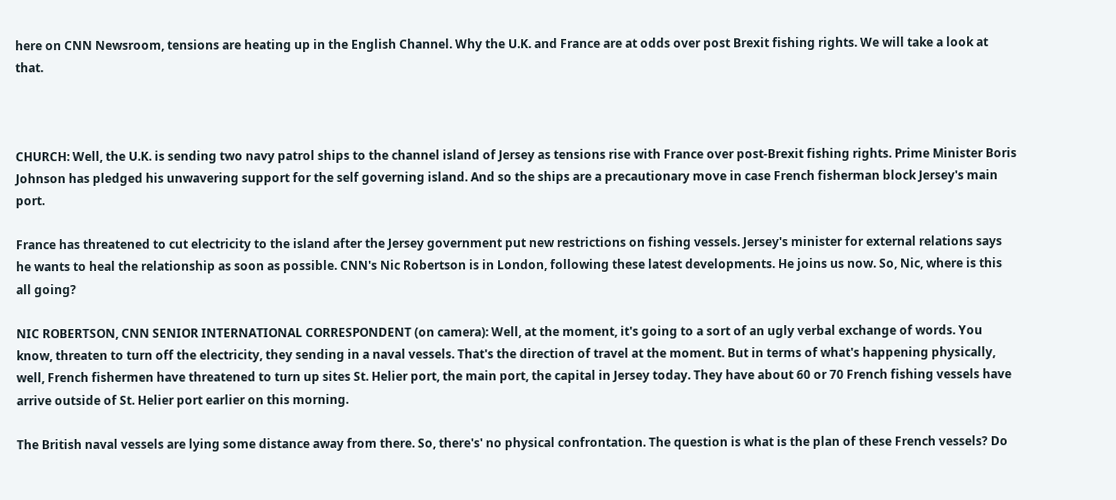here on CNN Newsroom, tensions are heating up in the English Channel. Why the U.K. and France are at odds over post Brexit fishing rights. We will take a look at that.



CHURCH: Well, the U.K. is sending two navy patrol ships to the channel island of Jersey as tensions rise with France over post-Brexit fishing rights. Prime Minister Boris Johnson has pledged his unwavering support for the self governing island. And so the ships are a precautionary move in case French fisherman block Jersey's main port.

France has threatened to cut electricity to the island after the Jersey government put new restrictions on fishing vessels. Jersey's minister for external relations says he wants to heal the relationship as soon as possible. CNN's Nic Robertson is in London, following these latest developments. He joins us now. So, Nic, where is this all going?

NIC ROBERTSON, CNN SENIOR INTERNATIONAL CORRESPONDENT (on camera): Well, at the moment, it's going to a sort of an ugly verbal exchange of words. You know, threaten to turn off the electricity, they sending in a naval vessels. That's the direction of travel at the moment. But in terms of what's happening physically, well, French fishermen have threatened to turn up sites St. Helier port, the main port, the capital in Jersey today. They have about 60 or 70 French fishing vessels have arrive outside of St. Helier port earlier on this morning.

The British naval vessels are lying some distance away from there. So, there's' no physical confrontation. The question is what is the plan of these French vessels? Do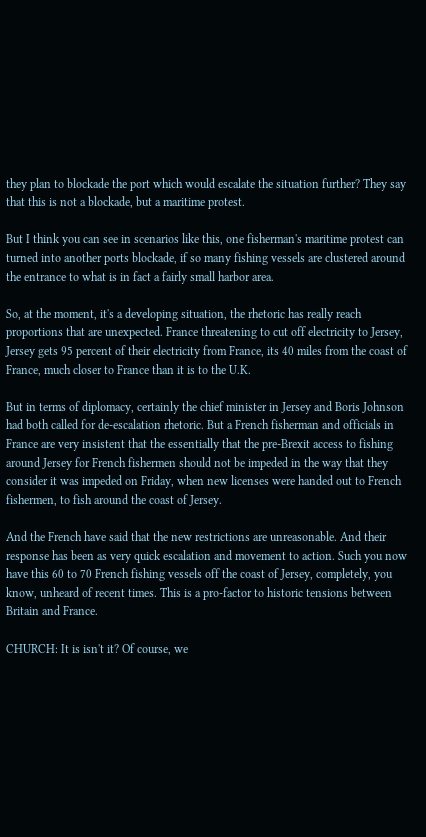they plan to blockade the port which would escalate the situation further? They say that this is not a blockade, but a maritime protest.

But I think you can see in scenarios like this, one fisherman's maritime protest can turned into another ports blockade, if so many fishing vessels are clustered around the entrance to what is in fact a fairly small harbor area.

So, at the moment, it's a developing situation, the rhetoric has really reach proportions that are unexpected. France threatening to cut off electricity to Jersey, Jersey gets 95 percent of their electricity from France, its 40 miles from the coast of France, much closer to France than it is to the U.K.

But in terms of diplomacy, certainly the chief minister in Jersey and Boris Johnson had both called for de-escalation rhetoric. But a French fisherman and officials in France are very insistent that the essentially that the pre-Brexit access to fishing around Jersey for French fishermen should not be impeded in the way that they consider it was impeded on Friday, when new licenses were handed out to French fishermen, to fish around the coast of Jersey.

And the French have said that the new restrictions are unreasonable. And their response has been as very quick escalation and movement to action. Such you now have this 60 to 70 French fishing vessels off the coast of Jersey, completely, you know, unheard of recent times. This is a pro-factor to historic tensions between Britain and France.

CHURCH: It is isn't it? Of course, we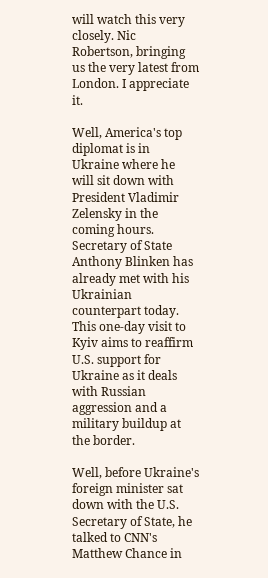will watch this very closely. Nic Robertson, bringing us the very latest from London. I appreciate it.

Well, America's top diplomat is in Ukraine where he will sit down with President Vladimir Zelensky in the coming hours. Secretary of State Anthony Blinken has already met with his Ukrainian counterpart today. This one-day visit to Kyiv aims to reaffirm U.S. support for Ukraine as it deals with Russian aggression and a military buildup at the border.

Well, before Ukraine's foreign minister sat down with the U.S. Secretary of State, he talked to CNN's Matthew Chance in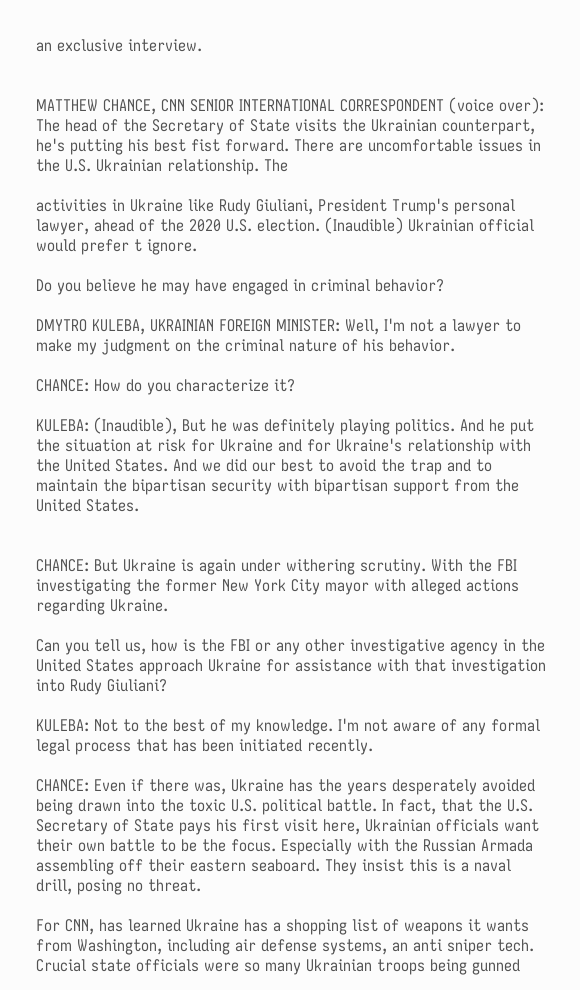an exclusive interview.


MATTHEW CHANCE, CNN SENIOR INTERNATIONAL CORRESPONDENT (voice over): The head of the Secretary of State visits the Ukrainian counterpart, he's putting his best fist forward. There are uncomfortable issues in the U.S. Ukrainian relationship. The

activities in Ukraine like Rudy Giuliani, President Trump's personal lawyer, ahead of the 2020 U.S. election. (Inaudible) Ukrainian official would prefer t ignore.

Do you believe he may have engaged in criminal behavior?

DMYTRO KULEBA, UKRAINIAN FOREIGN MINISTER: Well, I'm not a lawyer to make my judgment on the criminal nature of his behavior.

CHANCE: How do you characterize it?

KULEBA: (Inaudible), But he was definitely playing politics. And he put the situation at risk for Ukraine and for Ukraine's relationship with the United States. And we did our best to avoid the trap and to maintain the bipartisan security with bipartisan support from the United States.


CHANCE: But Ukraine is again under withering scrutiny. With the FBI investigating the former New York City mayor with alleged actions regarding Ukraine.

Can you tell us, how is the FBI or any other investigative agency in the United States approach Ukraine for assistance with that investigation into Rudy Giuliani?

KULEBA: Not to the best of my knowledge. I'm not aware of any formal legal process that has been initiated recently.

CHANCE: Even if there was, Ukraine has the years desperately avoided being drawn into the toxic U.S. political battle. In fact, that the U.S. Secretary of State pays his first visit here, Ukrainian officials want their own battle to be the focus. Especially with the Russian Armada assembling off their eastern seaboard. They insist this is a naval drill, posing no threat.

For CNN, has learned Ukraine has a shopping list of weapons it wants from Washington, including air defense systems, an anti sniper tech. Crucial state officials were so many Ukrainian troops being gunned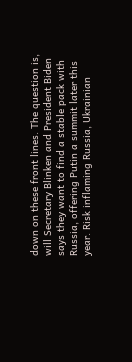down on these front lines. The question is, will Secretary Blinken and President Biden says they want to find a stable pack with Russia, offering Putin a summit later this year. Risk inflaming Russia, Ukrainian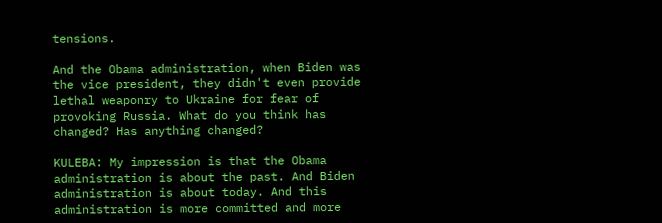tensions.

And the Obama administration, when Biden was the vice president, they didn't even provide lethal weaponry to Ukraine for fear of provoking Russia. What do you think has changed? Has anything changed?

KULEBA: My impression is that the Obama administration is about the past. And Biden administration is about today. And this administration is more committed and more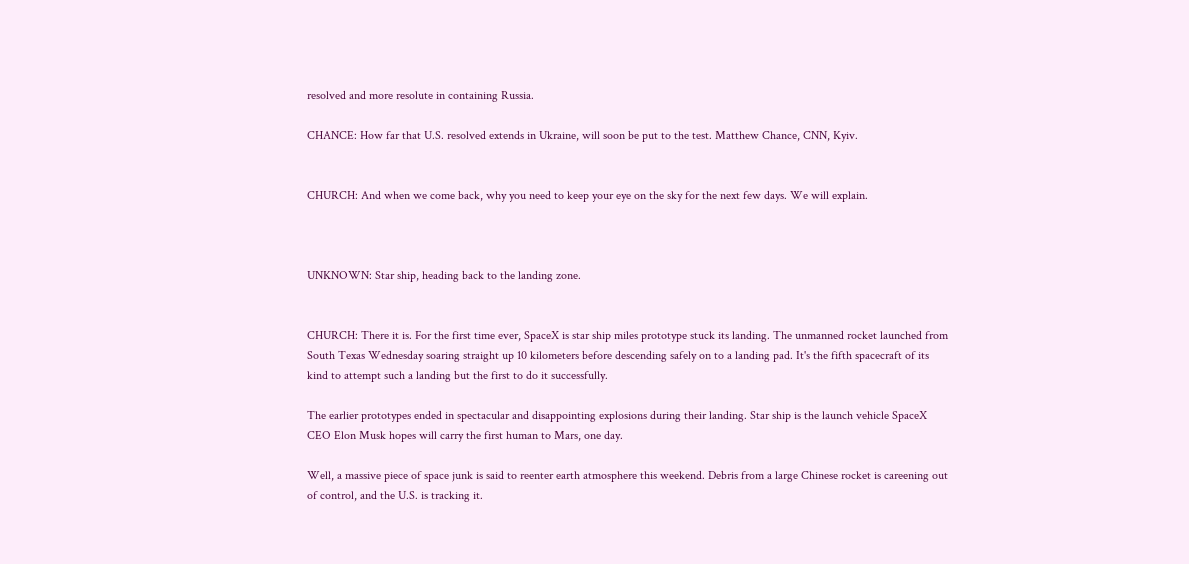resolved and more resolute in containing Russia.

CHANCE: How far that U.S. resolved extends in Ukraine, will soon be put to the test. Matthew Chance, CNN, Kyiv.


CHURCH: And when we come back, why you need to keep your eye on the sky for the next few days. We will explain.



UNKNOWN: Star ship, heading back to the landing zone.


CHURCH: There it is. For the first time ever, SpaceX is star ship miles prototype stuck its landing. The unmanned rocket launched from South Texas Wednesday soaring straight up 10 kilometers before descending safely on to a landing pad. It's the fifth spacecraft of its kind to attempt such a landing but the first to do it successfully.

The earlier prototypes ended in spectacular and disappointing explosions during their landing. Star ship is the launch vehicle SpaceX CEO Elon Musk hopes will carry the first human to Mars, one day.

Well, a massive piece of space junk is said to reenter earth atmosphere this weekend. Debris from a large Chinese rocket is careening out of control, and the U.S. is tracking it.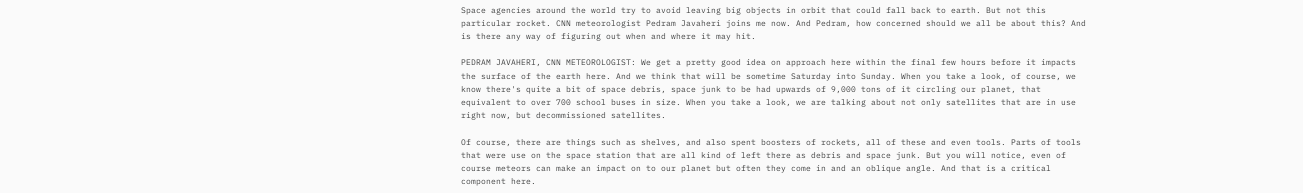Space agencies around the world try to avoid leaving big objects in orbit that could fall back to earth. But not this particular rocket. CNN meteorologist Pedram Javaheri joins me now. And Pedram, how concerned should we all be about this? And is there any way of figuring out when and where it may hit.

PEDRAM JAVAHERI, CNN METEOROLOGIST: We get a pretty good idea on approach here within the final few hours before it impacts the surface of the earth here. And we think that will be sometime Saturday into Sunday. When you take a look, of course, we know there's quite a bit of space debris, space junk to be had upwards of 9,000 tons of it circling our planet, that equivalent to over 700 school buses in size. When you take a look, we are talking about not only satellites that are in use right now, but decommissioned satellites.

Of course, there are things such as shelves, and also spent boosters of rockets, all of these and even tools. Parts of tools that were use on the space station that are all kind of left there as debris and space junk. But you will notice, even of course meteors can make an impact on to our planet but often they come in and an oblique angle. And that is a critical component here.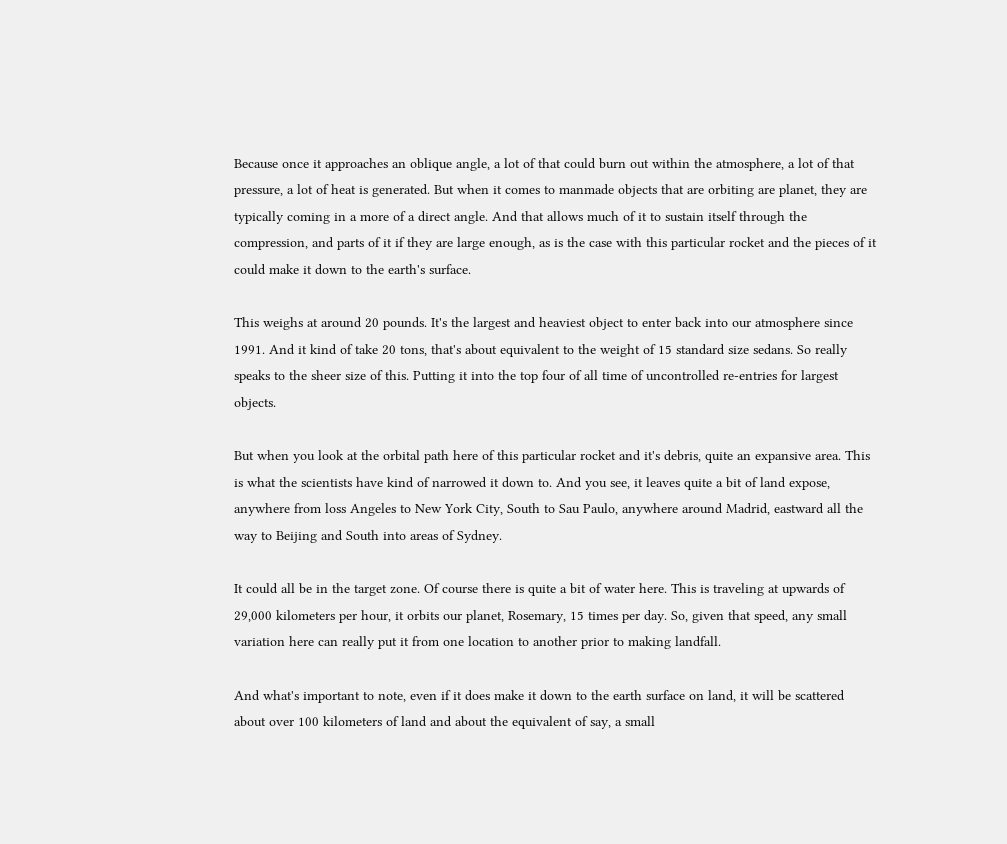Because once it approaches an oblique angle, a lot of that could burn out within the atmosphere, a lot of that pressure, a lot of heat is generated. But when it comes to manmade objects that are orbiting are planet, they are typically coming in a more of a direct angle. And that allows much of it to sustain itself through the compression, and parts of it if they are large enough, as is the case with this particular rocket and the pieces of it could make it down to the earth's surface.

This weighs at around 20 pounds. It's the largest and heaviest object to enter back into our atmosphere since 1991. And it kind of take 20 tons, that's about equivalent to the weight of 15 standard size sedans. So really speaks to the sheer size of this. Putting it into the top four of all time of uncontrolled re-entries for largest objects.

But when you look at the orbital path here of this particular rocket and it's debris, quite an expansive area. This is what the scientists have kind of narrowed it down to. And you see, it leaves quite a bit of land expose, anywhere from loss Angeles to New York City, South to Sau Paulo, anywhere around Madrid, eastward all the way to Beijing and South into areas of Sydney.

It could all be in the target zone. Of course there is quite a bit of water here. This is traveling at upwards of 29,000 kilometers per hour, it orbits our planet, Rosemary, 15 times per day. So, given that speed, any small variation here can really put it from one location to another prior to making landfall.

And what's important to note, even if it does make it down to the earth surface on land, it will be scattered about over 100 kilometers of land and about the equivalent of say, a small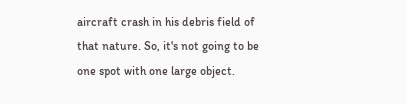aircraft crash in his debris field of that nature. So, it's not going to be one spot with one large object.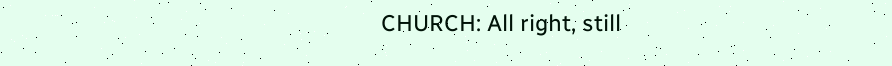CHURCH: All right, still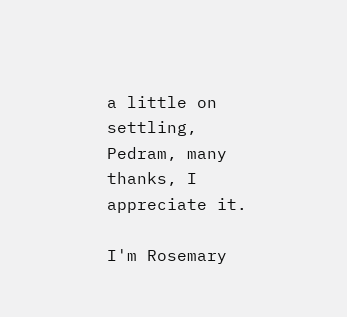a little on settling, Pedram, many thanks, I appreciate it.

I'm Rosemary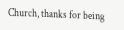Church, thanks for being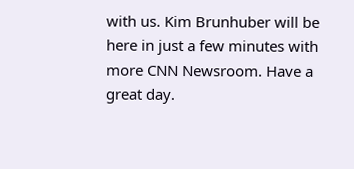with us. Kim Brunhuber will be here in just a few minutes with more CNN Newsroom. Have a great day.